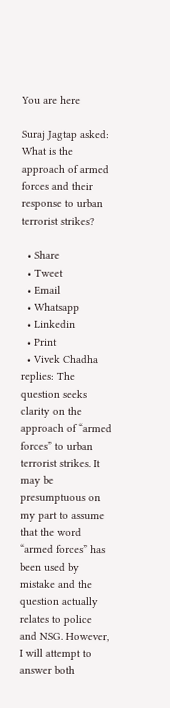You are here

Suraj Jagtap asked: What is the approach of armed forces and their response to urban terrorist strikes?

  • Share
  • Tweet
  • Email
  • Whatsapp
  • Linkedin
  • Print
  • Vivek Chadha replies: The question seeks clarity on the approach of “armed forces” to urban terrorist strikes. It may be presumptuous on my part to assume that the word “armed forces” has been used by mistake and the question actually relates to police and NSG. However, I will attempt to answer both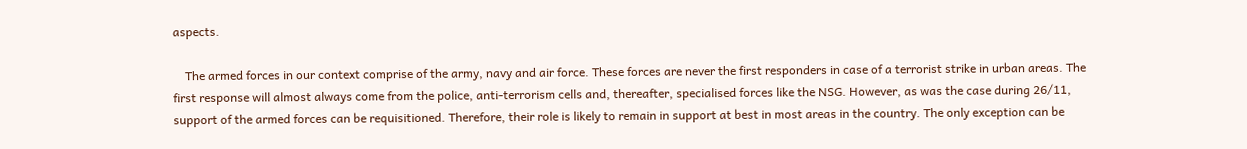aspects.

    The armed forces in our context comprise of the army, navy and air force. These forces are never the first responders in case of a terrorist strike in urban areas. The first response will almost always come from the police, anti-terrorism cells and, thereafter, specialised forces like the NSG. However, as was the case during 26/11, support of the armed forces can be requisitioned. Therefore, their role is likely to remain in support at best in most areas in the country. The only exception can be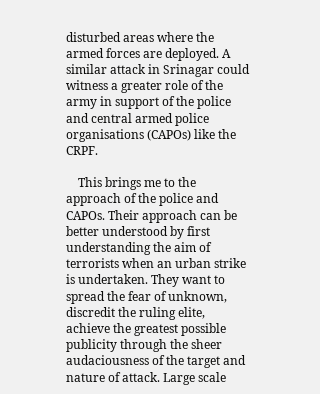disturbed areas where the armed forces are deployed. A similar attack in Srinagar could witness a greater role of the army in support of the police and central armed police organisations (CAPOs) like the CRPF.

    This brings me to the approach of the police and CAPOs. Their approach can be better understood by first understanding the aim of terrorists when an urban strike is undertaken. They want to spread the fear of unknown, discredit the ruling elite, achieve the greatest possible publicity through the sheer audaciousness of the target and nature of attack. Large scale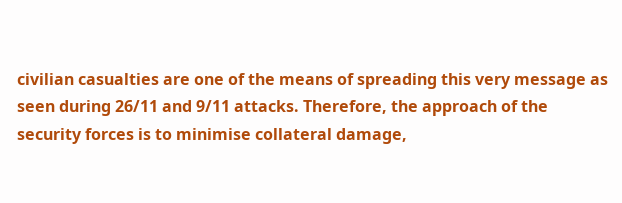civilian casualties are one of the means of spreading this very message as seen during 26/11 and 9/11 attacks. Therefore, the approach of the security forces is to minimise collateral damage,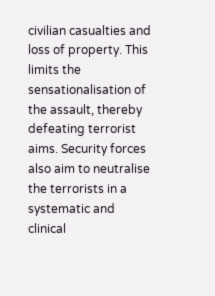civilian casualties and loss of property. This limits the sensationalisation of the assault, thereby defeating terrorist aims. Security forces also aim to neutralise the terrorists in a systematic and clinical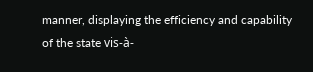manner, displaying the efficiency and capability of the state vis-à-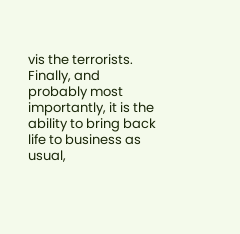vis the terrorists. Finally, and probably most importantly, it is the ability to bring back life to business as usual,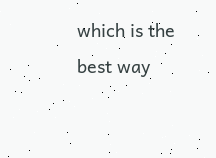which is the best way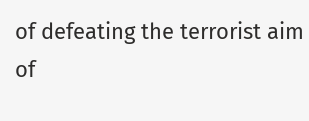of defeating the terrorist aim of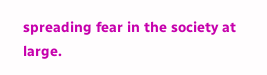spreading fear in the society at large.